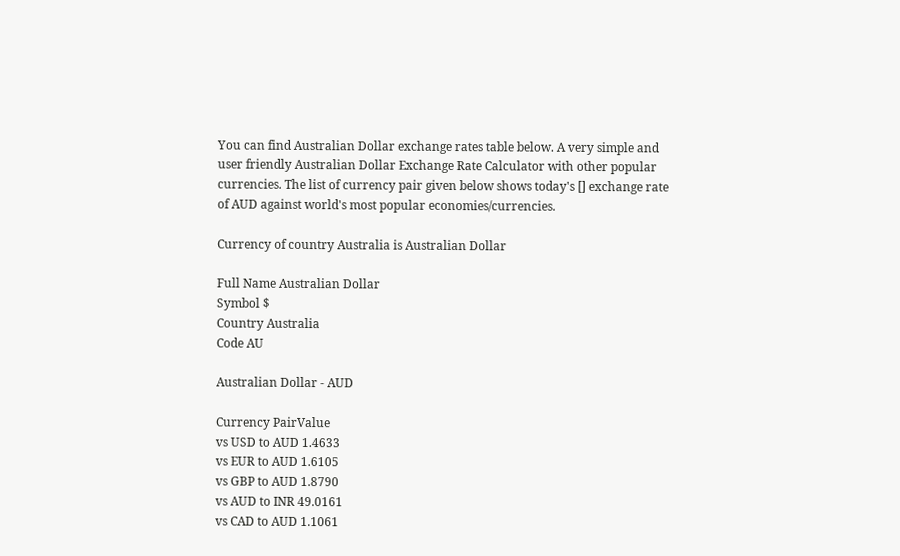You can find Australian Dollar exchange rates table below. A very simple and user friendly Australian Dollar Exchange Rate Calculator with other popular currencies. The list of currency pair given below shows today's [] exchange rate of AUD against world's most popular economies/currencies.

Currency of country Australia is Australian Dollar

Full Name Australian Dollar
Symbol $
Country Australia
Code AU

Australian Dollar - AUD

Currency PairValue
vs USD to AUD 1.4633
vs EUR to AUD 1.6105
vs GBP to AUD 1.8790
vs AUD to INR 49.0161
vs CAD to AUD 1.1061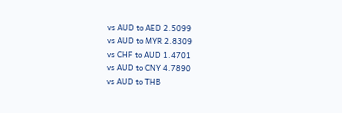vs AUD to AED 2.5099
vs AUD to MYR 2.8309
vs CHF to AUD 1.4701
vs AUD to CNY 4.7890
vs AUD to THB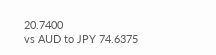20.7400
vs AUD to JPY 74.6375